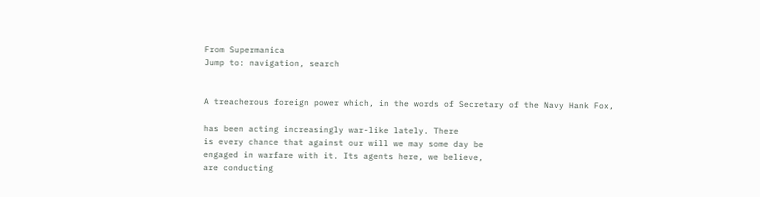From Supermanica
Jump to: navigation, search


A treacherous foreign power which, in the words of Secretary of the Navy Hank Fox,

has been acting increasingly war-like lately. There
is every chance that against our will we may some day be
engaged in warfare with it. Its agents here, we believe,
are conducting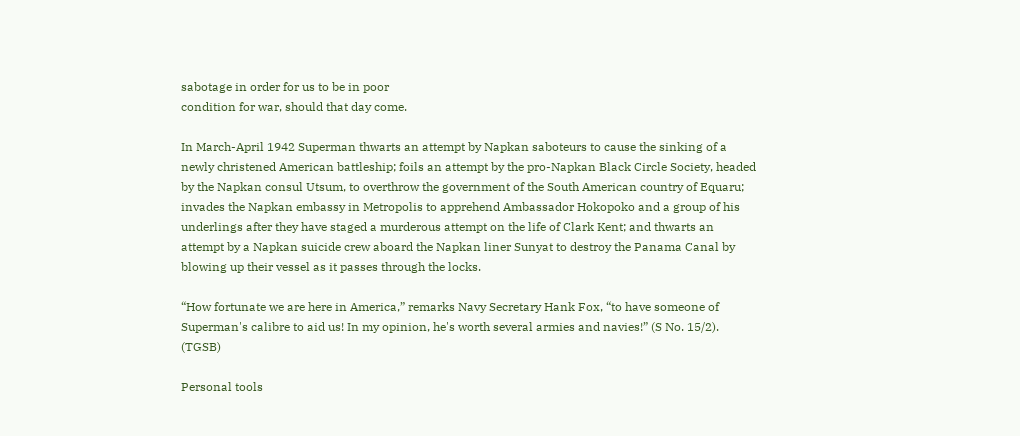sabotage in order for us to be in poor
condition for war, should that day come.

In March-April 1942 Superman thwarts an attempt by Napkan saboteurs to cause the sinking of a newly christened American battleship; foils an attempt by the pro-Napkan Black Circle Society, headed by the Napkan consul Utsum, to overthrow the government of the South American country of Equaru; invades the Napkan embassy in Metropolis to apprehend Ambassador Hokopoko and a group of his underlings after they have staged a murderous attempt on the life of Clark Kent; and thwarts an attempt by a Napkan suicide crew aboard the Napkan liner Sunyat to destroy the Panama Canal by blowing up their vessel as it passes through the locks.

“How fortunate we are here in America,” remarks Navy Secretary Hank Fox, “to have someone of Superman's calibre to aid us! In my opinion, he's worth several armies and navies!” (S No. 15/2). (TGSB)

Personal tools